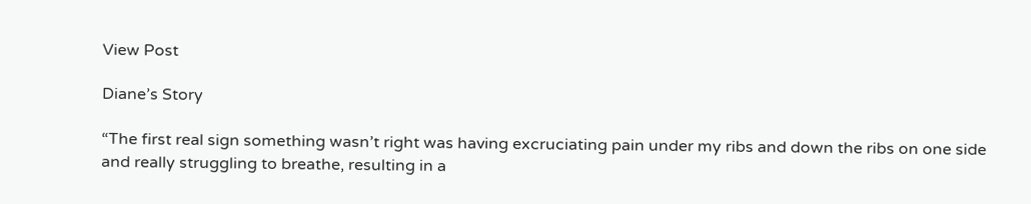View Post

Diane’s Story

“The first real sign something wasn’t right was having excruciating pain under my ribs and down the ribs on one side and really struggling to breathe, resulting in a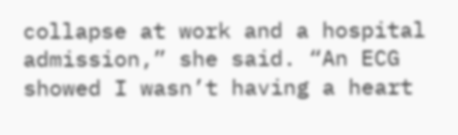collapse at work and a hospital admission,” she said. “An ECG showed I wasn’t having a heart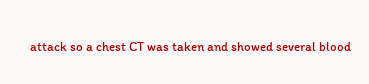attack so a chest CT was taken and showed several blood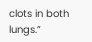clots in both lungs.”